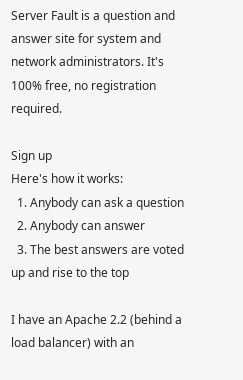Server Fault is a question and answer site for system and network administrators. It's 100% free, no registration required.

Sign up
Here's how it works:
  1. Anybody can ask a question
  2. Anybody can answer
  3. The best answers are voted up and rise to the top

I have an Apache 2.2 (behind a load balancer) with an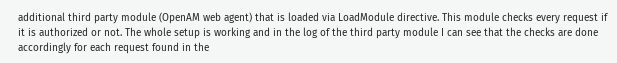additional third party module (OpenAM web agent) that is loaded via LoadModule directive. This module checks every request if it is authorized or not. The whole setup is working and in the log of the third party module I can see that the checks are done accordingly for each request found in the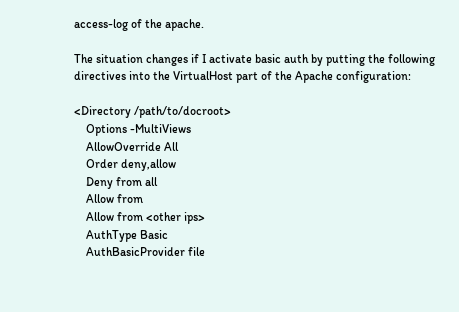access-log of the apache.

The situation changes if I activate basic auth by putting the following directives into the VirtualHost part of the Apache configuration:

<Directory /path/to/docroot>
    Options -MultiViews
    AllowOverride All
    Order deny,allow
    Deny from all
    Allow from
    Allow from <other ips>
    AuthType Basic
    AuthBasicProvider file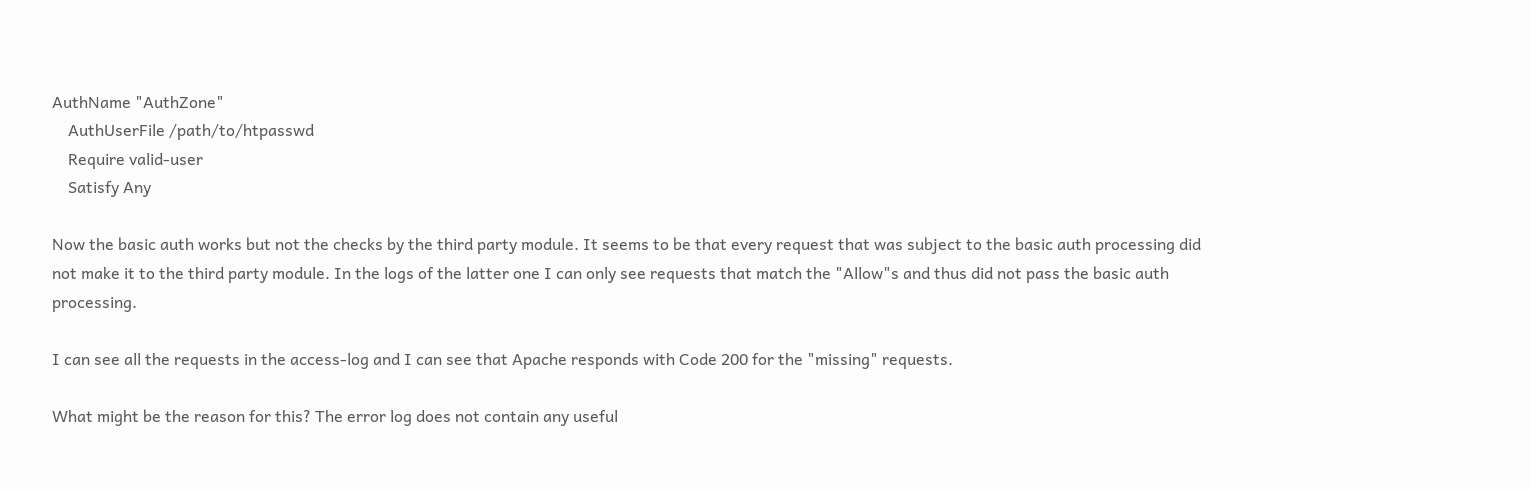AuthName "AuthZone"
    AuthUserFile /path/to/htpasswd
    Require valid-user
    Satisfy Any

Now the basic auth works but not the checks by the third party module. It seems to be that every request that was subject to the basic auth processing did not make it to the third party module. In the logs of the latter one I can only see requests that match the "Allow"s and thus did not pass the basic auth processing.

I can see all the requests in the access-log and I can see that Apache responds with Code 200 for the "missing" requests.

What might be the reason for this? The error log does not contain any useful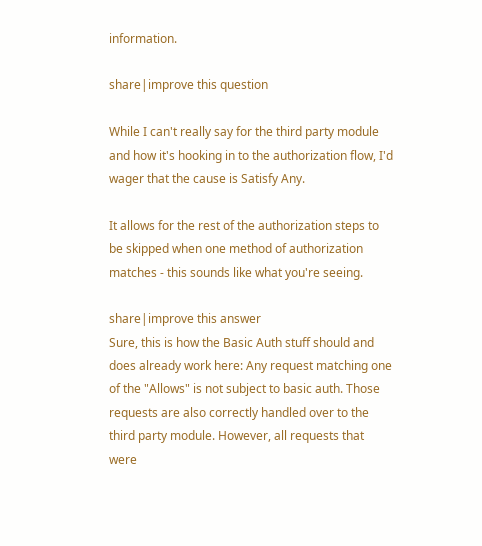information.

share|improve this question

While I can't really say for the third party module and how it's hooking in to the authorization flow, I'd wager that the cause is Satisfy Any.

It allows for the rest of the authorization steps to be skipped when one method of authorization matches - this sounds like what you're seeing.

share|improve this answer
Sure, this is how the Basic Auth stuff should and does already work here: Any request matching one of the "Allows" is not subject to basic auth. Those requests are also correctly handled over to the third party module. However, all requests that were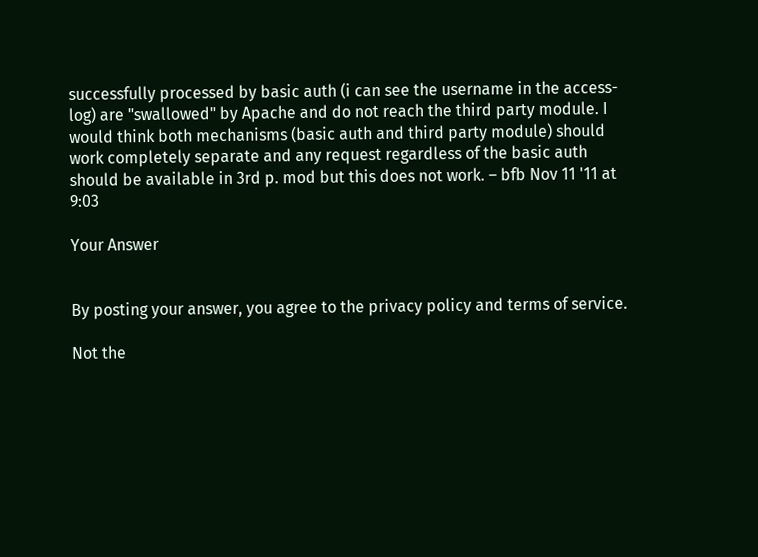successfully processed by basic auth (i can see the username in the access-log) are "swallowed" by Apache and do not reach the third party module. I would think both mechanisms (basic auth and third party module) should work completely separate and any request regardless of the basic auth should be available in 3rd p. mod but this does not work. – bfb Nov 11 '11 at 9:03

Your Answer


By posting your answer, you agree to the privacy policy and terms of service.

Not the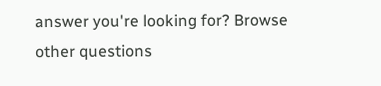answer you're looking for? Browse other questions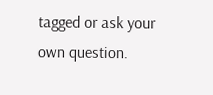tagged or ask your own question.